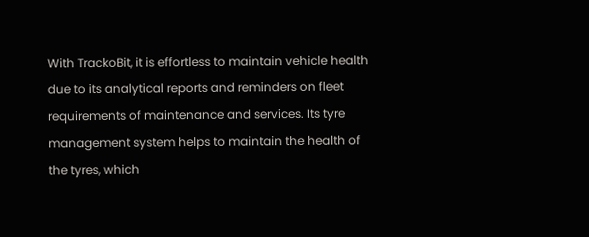With TrackoBit, it is effortless to maintain vehicle health due to its analytical reports and reminders on fleet requirements of maintenance and services. Its tyre management system helps to maintain the health of the tyres, which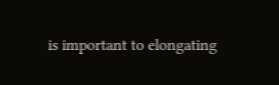is important to elongating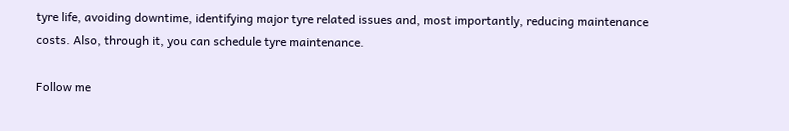tyre life, avoiding downtime, identifying major tyre related issues and, most importantly, reducing maintenance costs. Also, through it, you can schedule tyre maintenance.

Follow me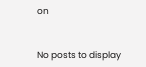on


No posts to display